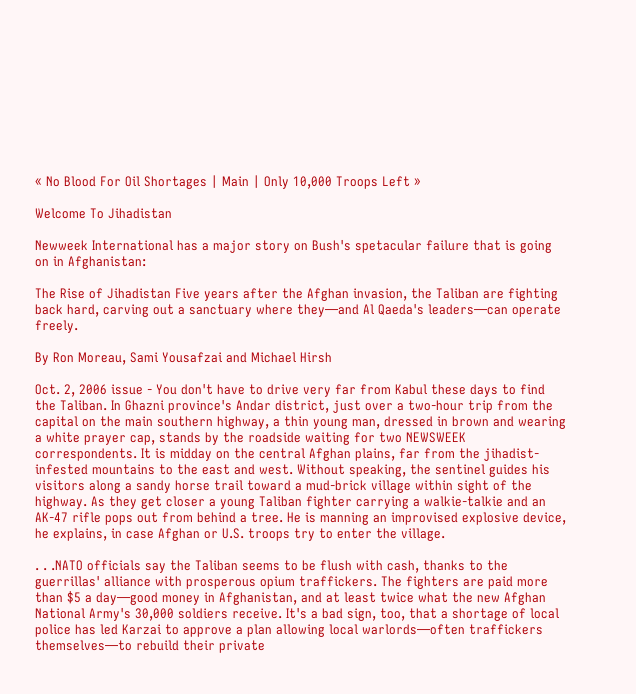« No Blood For Oil Shortages | Main | Only 10,000 Troops Left »

Welcome To Jihadistan

Newweek International has a major story on Bush's spetacular failure that is going on in Afghanistan:

The Rise of Jihadistan Five years after the Afghan invasion, the Taliban are fighting back hard, carving out a sanctuary where they—and Al Qaeda's leaders—can operate freely.

By Ron Moreau, Sami Yousafzai and Michael Hirsh

Oct. 2, 2006 issue - You don't have to drive very far from Kabul these days to find the Taliban. In Ghazni province's Andar district, just over a two-hour trip from the capital on the main southern highway, a thin young man, dressed in brown and wearing a white prayer cap, stands by the roadside waiting for two NEWSWEEK correspondents. It is midday on the central Afghan plains, far from the jihadist-infested mountains to the east and west. Without speaking, the sentinel guides his visitors along a sandy horse trail toward a mud-brick village within sight of the highway. As they get closer a young Taliban fighter carrying a walkie-talkie and an AK-47 rifle pops out from behind a tree. He is manning an improvised explosive device, he explains, in case Afghan or U.S. troops try to enter the village.

. . .NATO officials say the Taliban seems to be flush with cash, thanks to the guerrillas' alliance with prosperous opium traffickers. The fighters are paid more than $5 a day—good money in Afghanistan, and at least twice what the new Afghan National Army's 30,000 soldiers receive. It's a bad sign, too, that a shortage of local police has led Karzai to approve a plan allowing local warlords—often traffickers themselves—to rebuild their private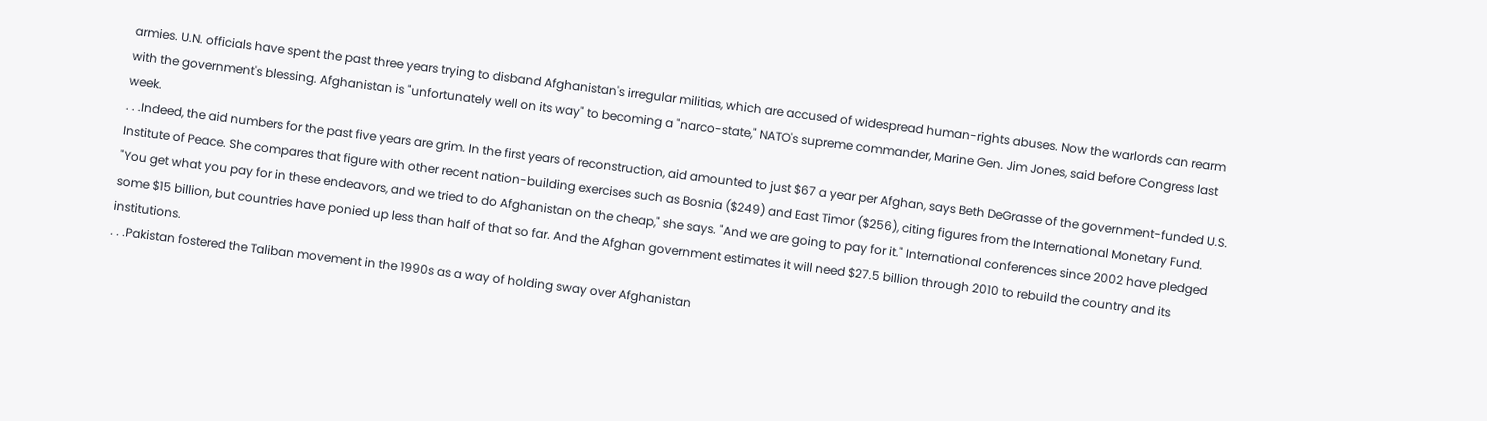armies. U.N. officials have spent the past three years trying to disband Afghanistan's irregular militias, which are accused of widespread human-rights abuses. Now the warlords can rearm with the government's blessing. Afghanistan is "unfortunately well on its way" to becoming a "narco-state," NATO's supreme commander, Marine Gen. Jim Jones, said before Congress last week.
. . .Indeed, the aid numbers for the past five years are grim. In the first years of reconstruction, aid amounted to just $67 a year per Afghan, says Beth DeGrasse of the government-funded U.S. Institute of Peace. She compares that figure with other recent nation-building exercises such as Bosnia ($249) and East Timor ($256), citing figures from the International Monetary Fund. "You get what you pay for in these endeavors, and we tried to do Afghanistan on the cheap," she says. "And we are going to pay for it." International conferences since 2002 have pledged some $15 billion, but countries have ponied up less than half of that so far. And the Afghan government estimates it will need $27.5 billion through 2010 to rebuild the country and its institutions.
. . .Pakistan fostered the Taliban movement in the 1990s as a way of holding sway over Afghanistan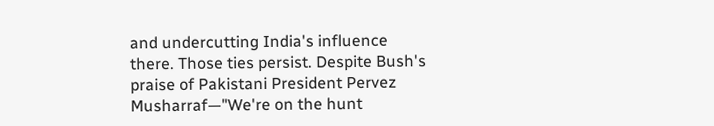and undercutting India's influence there. Those ties persist. Despite Bush's praise of Pakistani President Pervez Musharraf—"We're on the hunt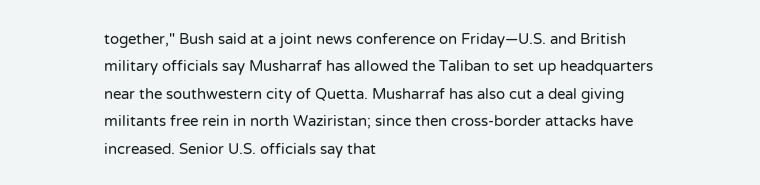together," Bush said at a joint news conference on Friday—U.S. and British military officials say Musharraf has allowed the Taliban to set up headquarters near the southwestern city of Quetta. Musharraf has also cut a deal giving militants free rein in north Waziristan; since then cross-border attacks have increased. Senior U.S. officials say that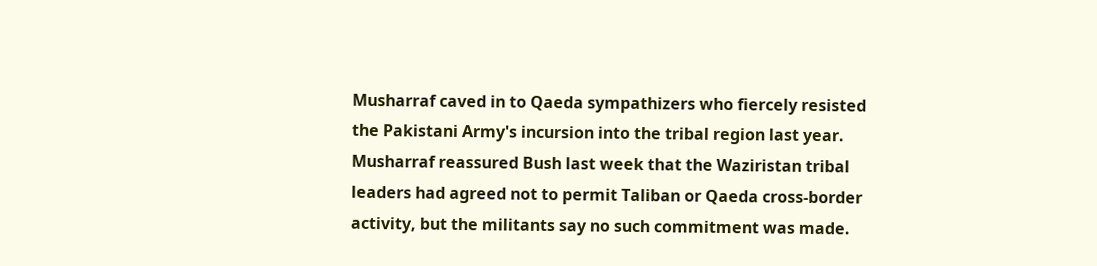Musharraf caved in to Qaeda sympathizers who fiercely resisted the Pakistani Army's incursion into the tribal region last year. Musharraf reassured Bush last week that the Waziristan tribal leaders had agreed not to permit Taliban or Qaeda cross-border activity, but the militants say no such commitment was made.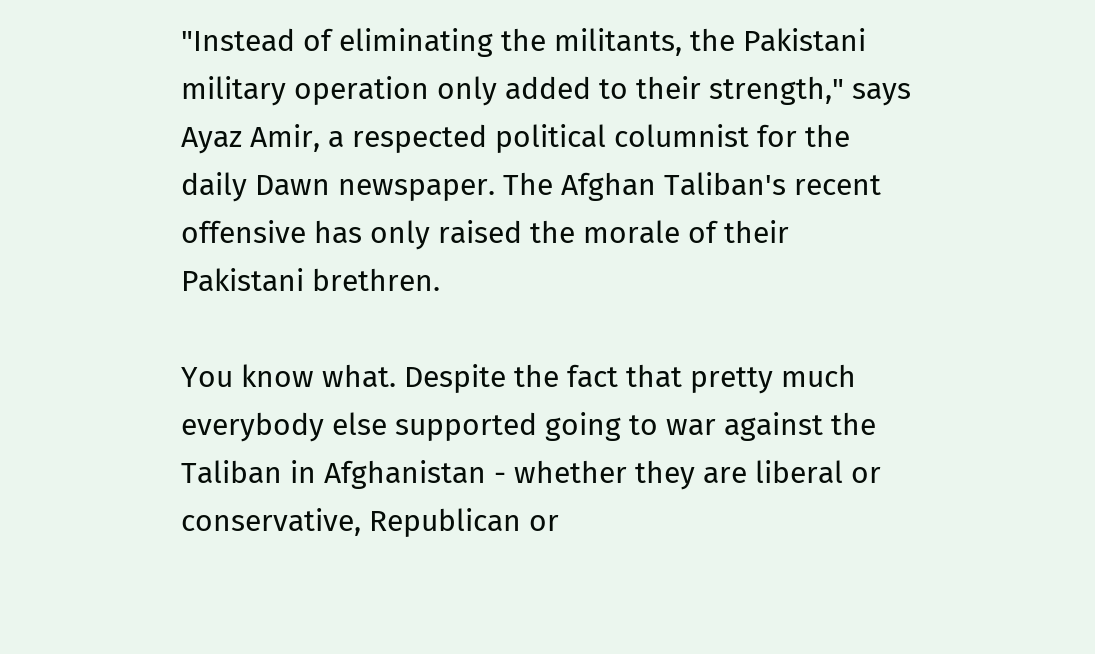"Instead of eliminating the militants, the Pakistani military operation only added to their strength," says Ayaz Amir, a respected political columnist for the daily Dawn newspaper. The Afghan Taliban's recent offensive has only raised the morale of their Pakistani brethren.

You know what. Despite the fact that pretty much everybody else supported going to war against the Taliban in Afghanistan - whether they are liberal or conservative, Republican or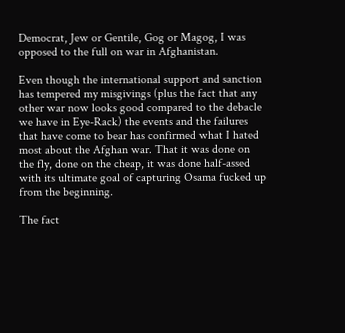Democrat, Jew or Gentile, Gog or Magog, I was opposed to the full on war in Afghanistan.

Even though the international support and sanction has tempered my misgivings (plus the fact that any other war now looks good compared to the debacle we have in Eye-Rack) the events and the failures that have come to bear has confirmed what I hated most about the Afghan war. That it was done on the fly, done on the cheap, it was done half-assed with its ultimate goal of capturing Osama fucked up from the beginning.

The fact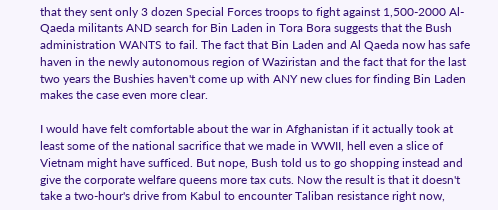that they sent only 3 dozen Special Forces troops to fight against 1,500-2000 Al-Qaeda militants AND search for Bin Laden in Tora Bora suggests that the Bush administration WANTS to fail. The fact that Bin Laden and Al Qaeda now has safe haven in the newly autonomous region of Waziristan and the fact that for the last two years the Bushies haven't come up with ANY new clues for finding Bin Laden makes the case even more clear.

I would have felt comfortable about the war in Afghanistan if it actually took at least some of the national sacrifice that we made in WWII, hell even a slice of Vietnam might have sufficed. But nope, Bush told us to go shopping instead and give the corporate welfare queens more tax cuts. Now the result is that it doesn't take a two-hour's drive from Kabul to encounter Taliban resistance right now,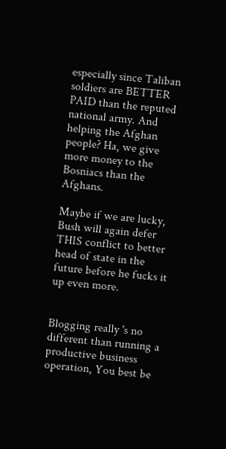especially since Taliban soldiers are BETTER PAID than the reputed national army. And helping the Afghan people? Ha, we give more money to the Bosniacs than the Afghans.

Maybe if we are lucky, Bush will again defer THIS conflict to better head of state in the future before he fucks it up even more.


Blogging really 's no different than running a productive business operation, You best be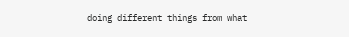doing different things from what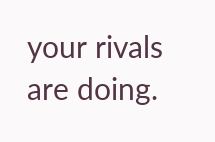your rivals are doing.